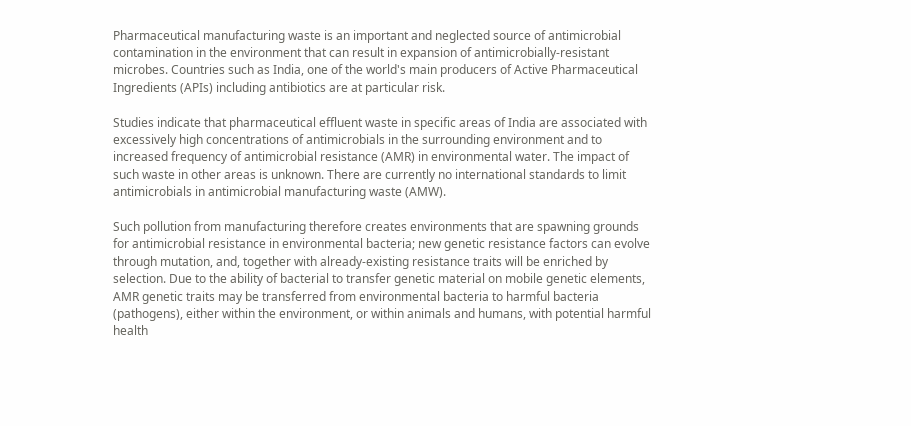Pharmaceutical manufacturing waste is an important and neglected source of antimicrobial contamination in the environment that can result in expansion of antimicrobially-resistant microbes. Countries such as India, one of the world's main producers of Active Pharmaceutical Ingredients (APIs) including antibiotics are at particular risk.

Studies indicate that pharmaceutical effluent waste in specific areas of India are associated with excessively high concentrations of antimicrobials in the surrounding environment and to increased frequency of antimicrobial resistance (AMR) in environmental water. The impact of such waste in other areas is unknown. There are currently no international standards to limit antimicrobials in antimicrobial manufacturing waste (AMW).

Such pollution from manufacturing therefore creates environments that are spawning grounds for antimicrobial resistance in environmental bacteria; new genetic resistance factors can evolve through mutation, and, together with already-existing resistance traits will be enriched by selection. Due to the ability of bacterial to transfer genetic material on mobile genetic elements, AMR genetic traits may be transferred from environmental bacteria to harmful bacteria (pathogens), either within the environment, or within animals and humans, with potential harmful health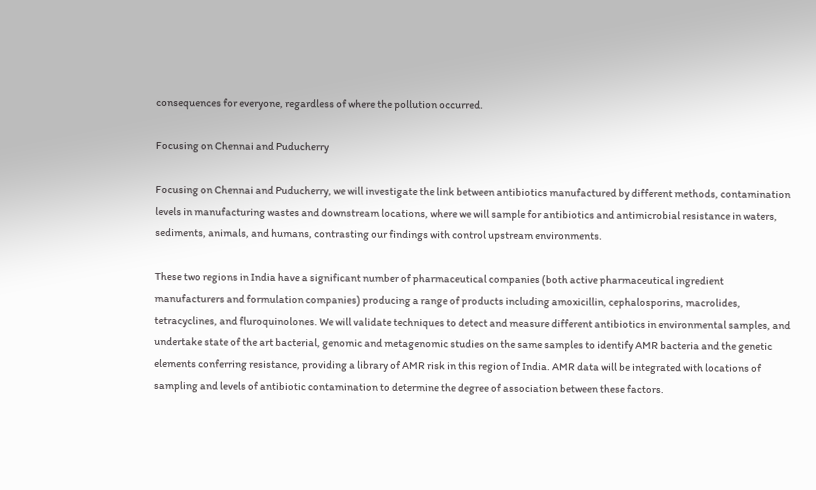consequences for everyone, regardless of where the pollution occurred.

Focusing on Chennai and Puducherry

Focusing on Chennai and Puducherry, we will investigate the link between antibiotics manufactured by different methods, contamination levels in manufacturing wastes and downstream locations, where we will sample for antibiotics and antimicrobial resistance in waters, sediments, animals, and humans, contrasting our findings with control upstream environments.

These two regions in India have a significant number of pharmaceutical companies (both active pharmaceutical ingredient manufacturers and formulation companies) producing a range of products including amoxicillin, cephalosporins, macrolides, tetracyclines, and fluroquinolones. We will validate techniques to detect and measure different antibiotics in environmental samples, and undertake state of the art bacterial, genomic and metagenomic studies on the same samples to identify AMR bacteria and the genetic elements conferring resistance, providing a library of AMR risk in this region of India. AMR data will be integrated with locations of sampling and levels of antibiotic contamination to determine the degree of association between these factors.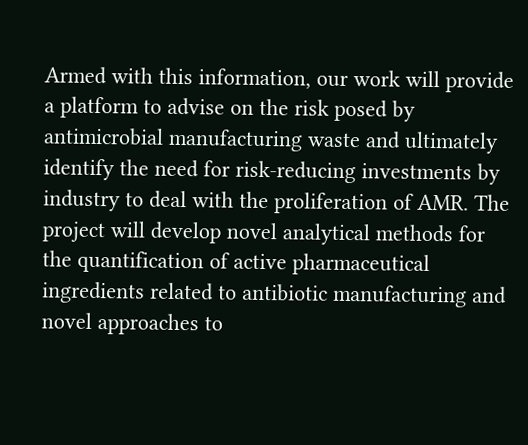Armed with this information, our work will provide a platform to advise on the risk posed by antimicrobial manufacturing waste and ultimately identify the need for risk-reducing investments by industry to deal with the proliferation of AMR. The project will develop novel analytical methods for the quantification of active pharmaceutical ingredients related to antibiotic manufacturing and novel approaches to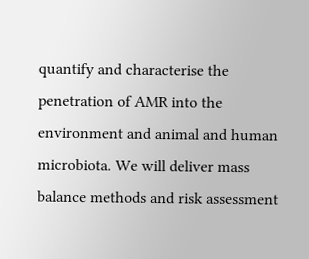quantify and characterise the penetration of AMR into the environment and animal and human microbiota. We will deliver mass balance methods and risk assessment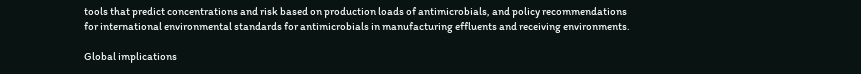tools that predict concentrations and risk based on production loads of antimicrobials, and policy recommendations for international environmental standards for antimicrobials in manufacturing effluents and receiving environments.

Global implications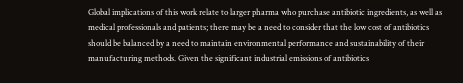Global implications of this work relate to larger pharma who purchase antibiotic ingredients, as well as medical professionals and patients; there may be a need to consider that the low cost of antibiotics should be balanced by a need to maintain environmental performance and sustainability of their manufacturing methods. Given the significant industrial emissions of antibiotics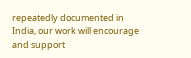repeatedly documented in India, our work will encourage and support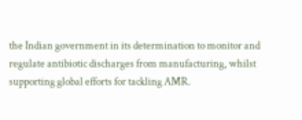the Indian government in its determination to monitor and regulate antibiotic discharges from manufacturing, whilst supporting global efforts for tackling AMR.